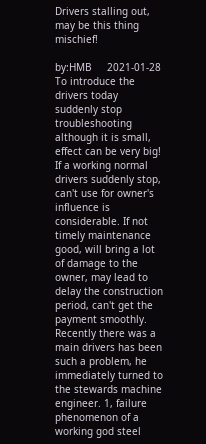Drivers stalling out, may be this thing mischief!

by:HMB     2021-01-28
To introduce the drivers today suddenly stop troubleshooting although it is small, effect can be very big! If a working normal drivers suddenly stop, can't use for owner's influence is considerable. If not timely maintenance good, will bring a lot of damage to the owner, may lead to delay the construction period, can't get the payment smoothly. Recently there was a main drivers has been such a problem, he immediately turned to the stewards machine engineer. 1, failure phenomenon of a working god steel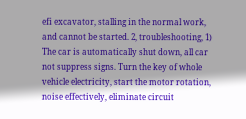efi excavator, stalling in the normal work, and cannot be started. 2, troubleshooting, 1) The car is automatically shut down, all car not suppress signs. Turn the key of whole vehicle electricity, start the motor rotation, noise effectively, eliminate circuit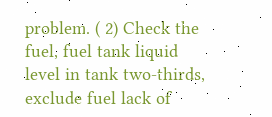problem. ( 2) Check the fuel, fuel tank liquid level in tank two-thirds, exclude fuel lack of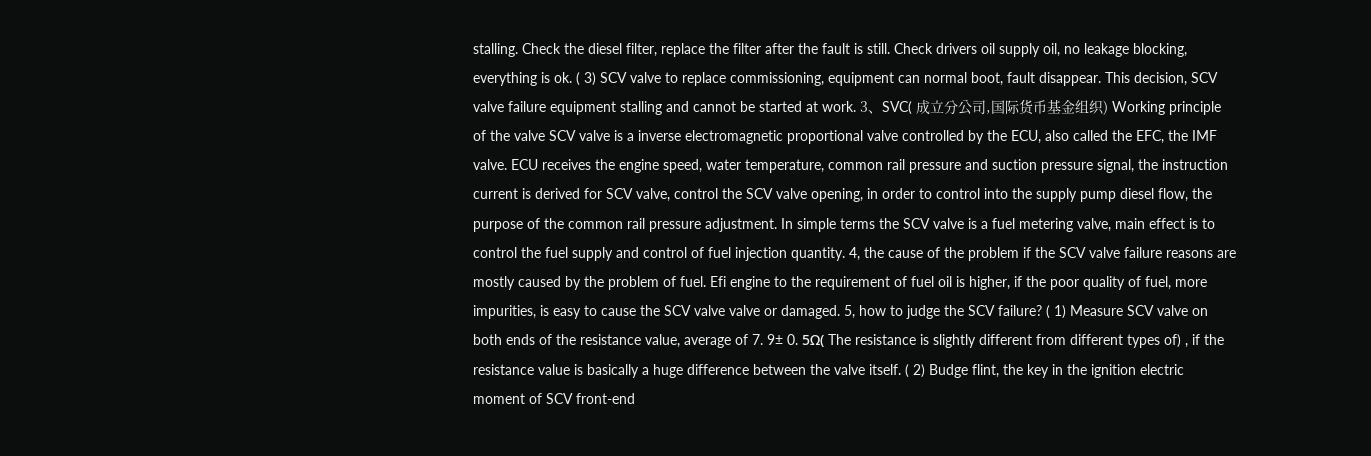stalling. Check the diesel filter, replace the filter after the fault is still. Check drivers oil supply oil, no leakage blocking, everything is ok. ( 3) SCV valve to replace commissioning, equipment can normal boot, fault disappear. This decision, SCV valve failure equipment stalling and cannot be started at work. 3、SVC( 成立分公司,国际货币基金组织) Working principle of the valve SCV valve is a inverse electromagnetic proportional valve controlled by the ECU, also called the EFC, the IMF valve. ECU receives the engine speed, water temperature, common rail pressure and suction pressure signal, the instruction current is derived for SCV valve, control the SCV valve opening, in order to control into the supply pump diesel flow, the purpose of the common rail pressure adjustment. In simple terms the SCV valve is a fuel metering valve, main effect is to control the fuel supply and control of fuel injection quantity. 4, the cause of the problem if the SCV valve failure reasons are mostly caused by the problem of fuel. Efi engine to the requirement of fuel oil is higher, if the poor quality of fuel, more impurities, is easy to cause the SCV valve valve or damaged. 5, how to judge the SCV failure? ( 1) Measure SCV valve on both ends of the resistance value, average of 7. 9± 0. 5Ω( The resistance is slightly different from different types of) , if the resistance value is basically a huge difference between the valve itself. ( 2) Budge flint, the key in the ignition electric moment of SCV front-end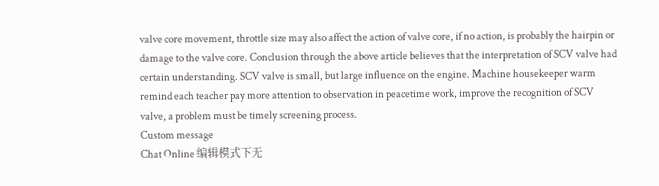valve core movement, throttle size may also affect the action of valve core, if no action, is probably the hairpin or damage to the valve core. Conclusion through the above article believes that the interpretation of SCV valve had certain understanding. SCV valve is small, but large influence on the engine. Machine housekeeper warm remind each teacher pay more attention to observation in peacetime work, improve the recognition of SCV valve, a problem must be timely screening process.
Custom message
Chat Online 编辑模式下无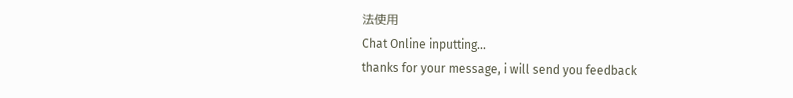法使用
Chat Online inputting...
thanks for your message, i will send you feedback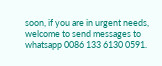soon, if you are in urgent needs, welcome to send messages to whatsapp 0086 133 6130 0591.